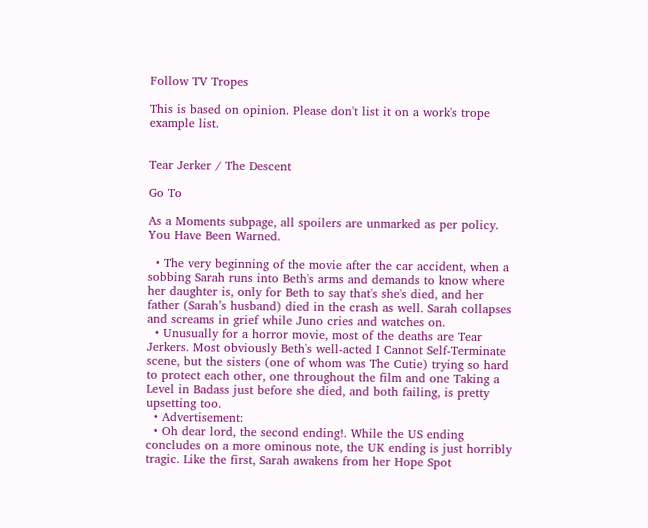Follow TV Tropes

This is based on opinion. Please don't list it on a work's trope example list.


Tear Jerker / The Descent

Go To

As a Moments subpage, all spoilers are unmarked as per policy. You Have Been Warned.

  • The very beginning of the movie after the car accident, when a sobbing Sarah runs into Beth's arms and demands to know where her daughter is, only for Beth to say that's she's died, and her father (Sarah’s husband) died in the crash as well. Sarah collapses and screams in grief while Juno cries and watches on.
  • Unusually for a horror movie, most of the deaths are Tear Jerkers. Most obviously Beth's well-acted I Cannot Self-Terminate scene, but the sisters (one of whom was The Cutie) trying so hard to protect each other, one throughout the film and one Taking a Level in Badass just before she died, and both failing, is pretty upsetting too.
  • Advertisement:
  • Oh dear lord, the second ending!. While the US ending concludes on a more ominous note, the UK ending is just horribly tragic. Like the first, Sarah awakens from her Hope Spot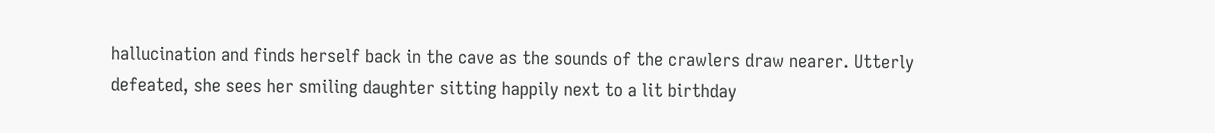hallucination and finds herself back in the cave as the sounds of the crawlers draw nearer. Utterly defeated, she sees her smiling daughter sitting happily next to a lit birthday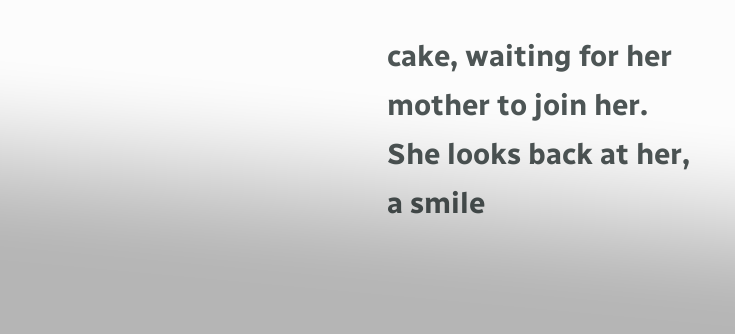cake, waiting for her mother to join her. She looks back at her, a smile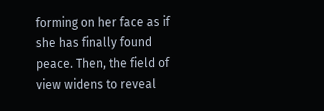forming on her face as if she has finally found peace. Then, the field of view widens to reveal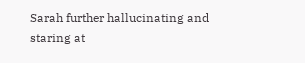Sarah further hallucinating and staring at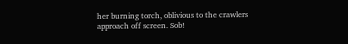her burning torch, oblivious to the crawlers approach off screen. Sob!